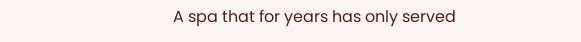A spa that for years has only served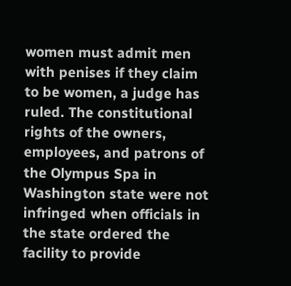women must admit men with penises if they claim to be women, a judge has ruled. The constitutional rights of the owners, employees, and patrons of the Olympus Spa in Washington state were not infringed when officials in the state ordered the facility to provide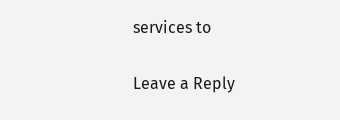services to

Leave a Reply